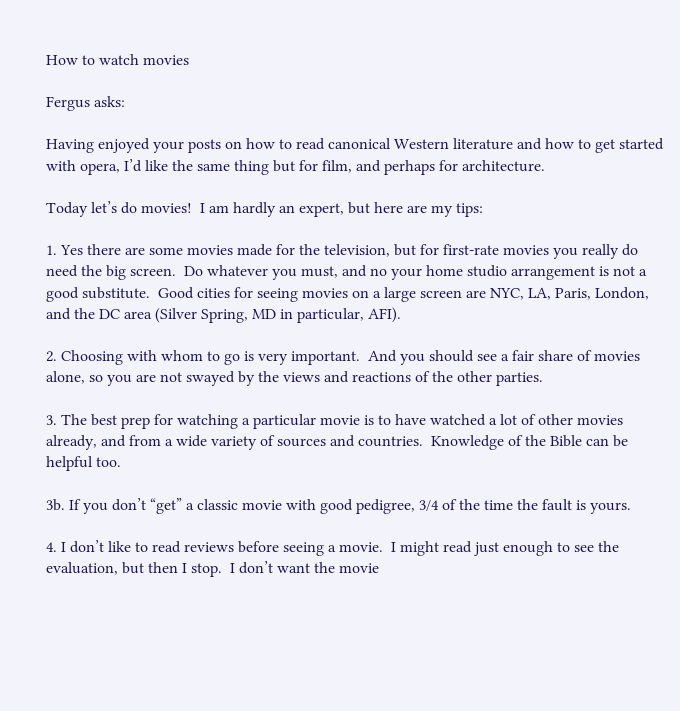How to watch movies

Fergus asks:

Having enjoyed your posts on how to read canonical Western literature and how to get started with opera, I’d like the same thing but for film, and perhaps for architecture.

Today let’s do movies!  I am hardly an expert, but here are my tips:

1. Yes there are some movies made for the television, but for first-rate movies you really do need the big screen.  Do whatever you must, and no your home studio arrangement is not a good substitute.  Good cities for seeing movies on a large screen are NYC, LA, Paris, London, and the DC area (Silver Spring, MD in particular, AFI).

2. Choosing with whom to go is very important.  And you should see a fair share of movies alone, so you are not swayed by the views and reactions of the other parties.

3. The best prep for watching a particular movie is to have watched a lot of other movies already, and from a wide variety of sources and countries.  Knowledge of the Bible can be helpful too.

3b. If you don’t “get” a classic movie with good pedigree, 3/4 of the time the fault is yours.

4. I don’t like to read reviews before seeing a movie.  I might read just enough to see the evaluation, but then I stop.  I don’t want the movie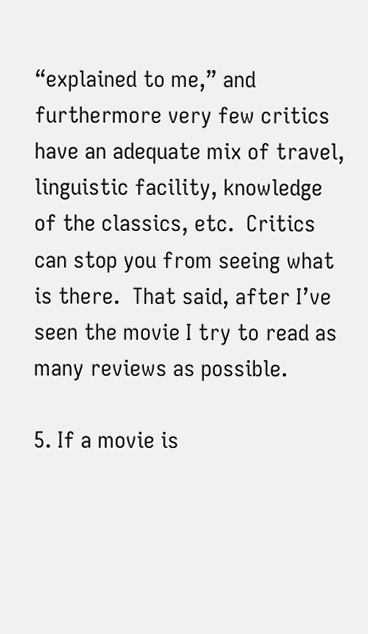“explained to me,” and furthermore very few critics have an adequate mix of travel, linguistic facility, knowledge of the classics, etc.  Critics can stop you from seeing what is there.  That said, after I’ve seen the movie I try to read as many reviews as possible.

5. If a movie is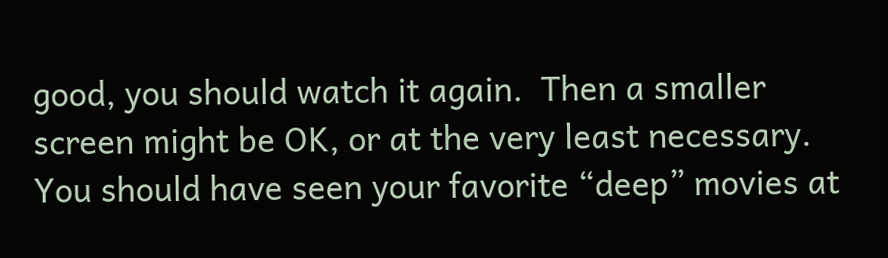good, you should watch it again.  Then a smaller screen might be OK, or at the very least necessary.  You should have seen your favorite “deep” movies at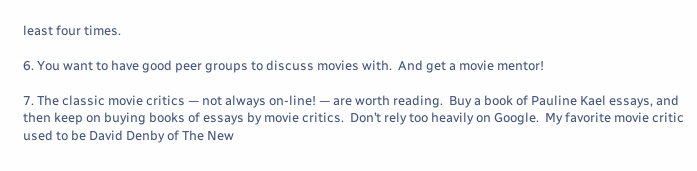least four times.

6. You want to have good peer groups to discuss movies with.  And get a movie mentor!

7. The classic movie critics — not always on-line! — are worth reading.  Buy a book of Pauline Kael essays, and then keep on buying books of essays by movie critics.  Don’t rely too heavily on Google.  My favorite movie critic used to be David Denby of The New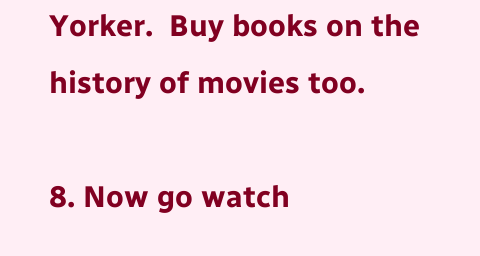Yorker.  Buy books on the history of movies too.

8. Now go watch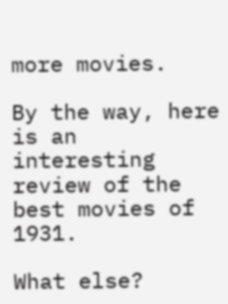more movies.

By the way, here is an interesting review of the best movies of 1931.

What else?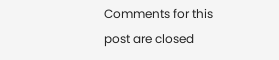Comments for this post are closed